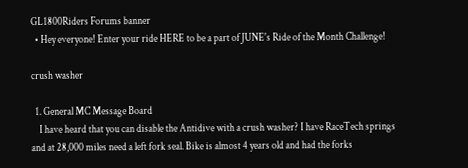GL1800Riders Forums banner
  • Hey everyone! Enter your ride HERE to be a part of JUNE's Ride of the Month Challenge!

crush washer

  1. General MC Message Board
    I have heard that you can disable the Antidive with a crush washer? I have RaceTech springs and at 28,000 miles need a left fork seal. Bike is almost 4 years old and had the forks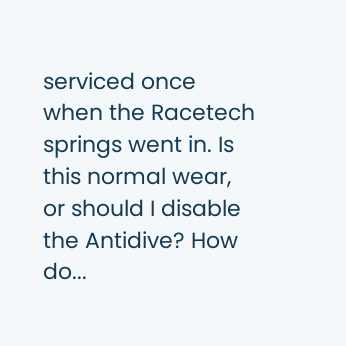serviced once when the Racetech springs went in. Is this normal wear, or should I disable the Antidive? How do...